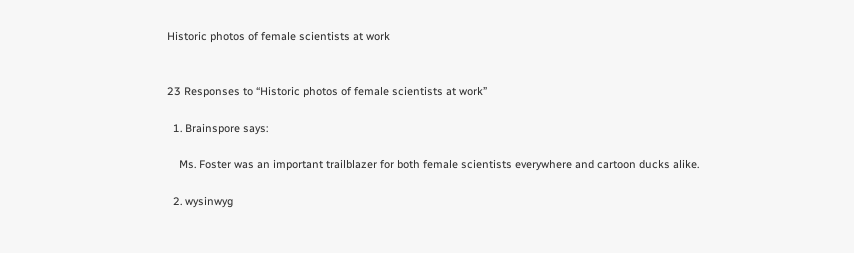Historic photos of female scientists at work


23 Responses to “Historic photos of female scientists at work”

  1. Brainspore says:

    Ms. Foster was an important trailblazer for both female scientists everywhere and cartoon ducks alike.

  2. wysinwyg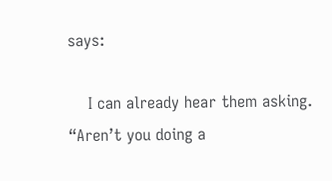says:

    I can already hear them asking. “Aren’t you doing a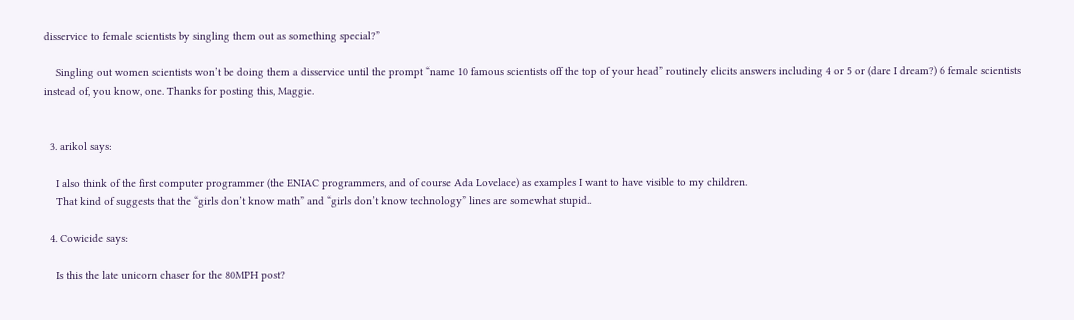disservice to female scientists by singling them out as something special?”

    Singling out women scientists won’t be doing them a disservice until the prompt “name 10 famous scientists off the top of your head” routinely elicits answers including 4 or 5 or (dare I dream?) 6 female scientists instead of, you know, one. Thanks for posting this, Maggie.


  3. arikol says:

    I also think of the first computer programmer (the ENIAC programmers, and of course Ada Lovelace) as examples I want to have visible to my children.
    That kind of suggests that the “girls don’t know math” and “girls don’t know technology” lines are somewhat stupid..

  4. Cowicide says:

    Is this the late unicorn chaser for the 80MPH post?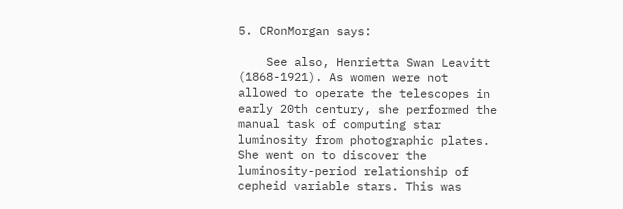5. CRonMorgan says:

    See also, Henrietta Swan Leavitt (1868-1921). As women were not allowed to operate the telescopes in early 20th century, she performed the manual task of computing star luminosity from photographic plates. She went on to discover the luminosity-period relationship of cepheid variable stars. This was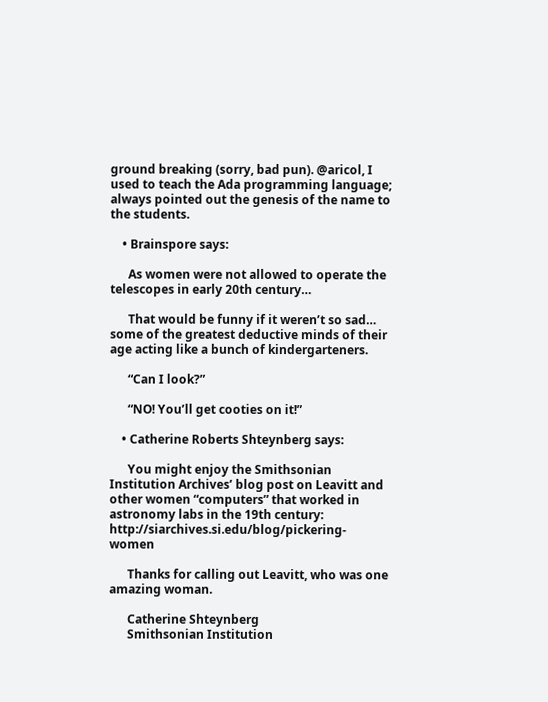ground breaking (sorry, bad pun). @aricol, I used to teach the Ada programming language; always pointed out the genesis of the name to the students.

    • Brainspore says:

      As women were not allowed to operate the telescopes in early 20th century…

      That would be funny if it weren’t so sad… some of the greatest deductive minds of their age acting like a bunch of kindergarteners.

      “Can I look?”

      “NO! You’ll get cooties on it!”

    • Catherine Roberts Shteynberg says:

      You might enjoy the Smithsonian Institution Archives’ blog post on Leavitt and other women “computers” that worked in astronomy labs in the 19th century: http://siarchives.si.edu/blog/pickering-women

      Thanks for calling out Leavitt, who was one amazing woman.

      Catherine Shteynberg
      Smithsonian Institution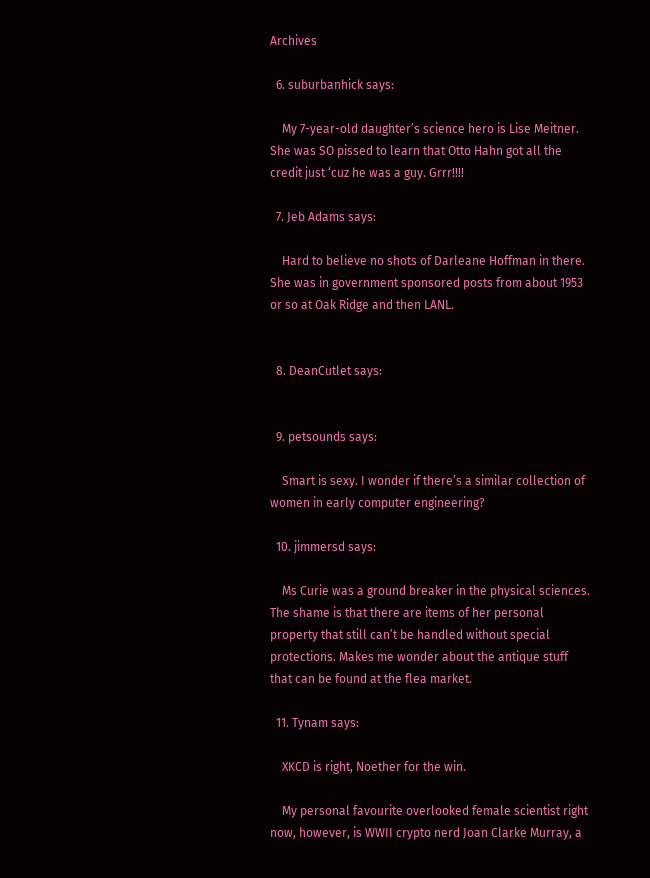Archives

  6. suburbanhick says:

    My 7-year-old daughter’s science hero is Lise Meitner. She was SO pissed to learn that Otto Hahn got all the credit just ‘cuz he was a guy. Grrr!!!!

  7. Jeb Adams says:

    Hard to believe no shots of Darleane Hoffman in there. She was in government sponsored posts from about 1953 or so at Oak Ridge and then LANL.


  8. DeanCutlet says:


  9. petsounds says:

    Smart is sexy. I wonder if there’s a similar collection of women in early computer engineering?

  10. jimmersd says:

    Ms Curie was a ground breaker in the physical sciences. The shame is that there are items of her personal property that still can’t be handled without special protections. Makes me wonder about the antique stuff that can be found at the flea market.

  11. Tynam says:

    XKCD is right, Noether for the win.

    My personal favourite overlooked female scientist right now, however, is WWII crypto nerd Joan Clarke Murray, a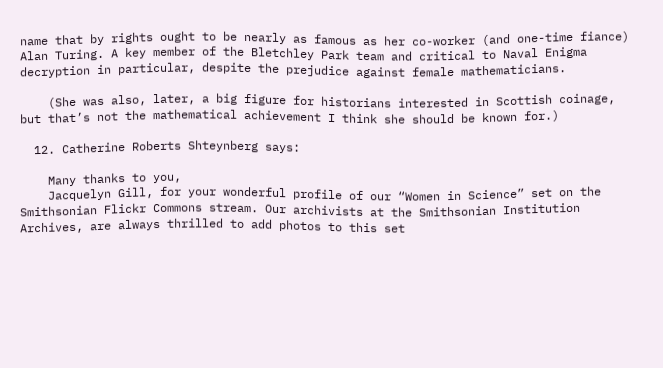name that by rights ought to be nearly as famous as her co-worker (and one-time fiance) Alan Turing. A key member of the Bletchley Park team and critical to Naval Enigma decryption in particular, despite the prejudice against female mathematicians.

    (She was also, later, a big figure for historians interested in Scottish coinage, but that’s not the mathematical achievement I think she should be known for.)

  12. Catherine Roberts Shteynberg says:

    Many thanks to you,
    Jacquelyn Gill, for your wonderful profile of our “Women in Science” set on the Smithsonian Flickr Commons stream. Our archivists at the Smithsonian Institution Archives, are always thrilled to add photos to this set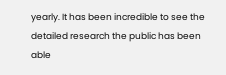yearly. It has been incredible to see the detailed research the public has been able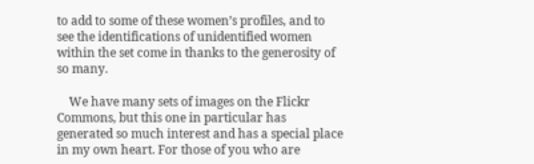to add to some of these women’s profiles, and to see the identifications of unidentified women within the set come in thanks to the generosity of so many.

    We have many sets of images on the Flickr Commons, but this one in particular has generated so much interest and has a special place in my own heart. For those of you who are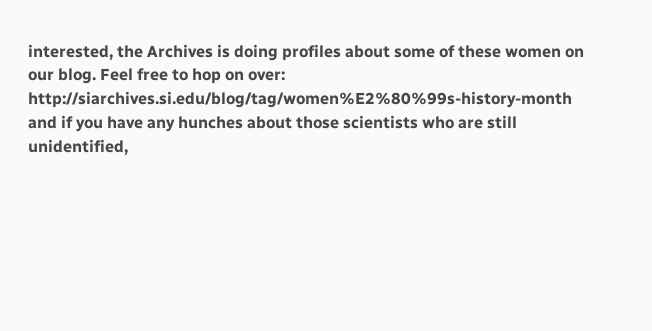interested, the Archives is doing profiles about some of these women on our blog. Feel free to hop on over: http://siarchives.si.edu/blog/tag/women%E2%80%99s-history-month and if you have any hunches about those scientists who are still unidentified,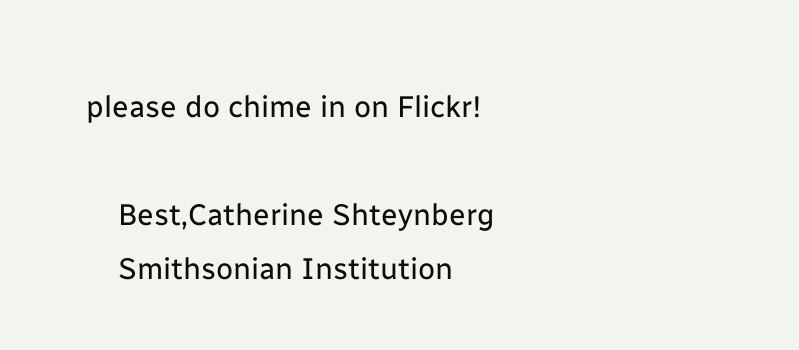please do chime in on Flickr!

    Best,Catherine Shteynberg
    Smithsonian Institution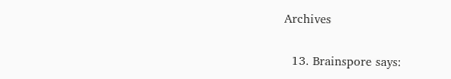Archives

  13. Brainspore says: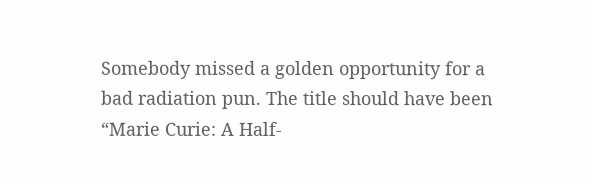Somebody missed a golden opportunity for a bad radiation pun. The title should have been “Marie Curie: A Half-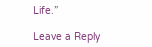Life.”

Leave a Reply